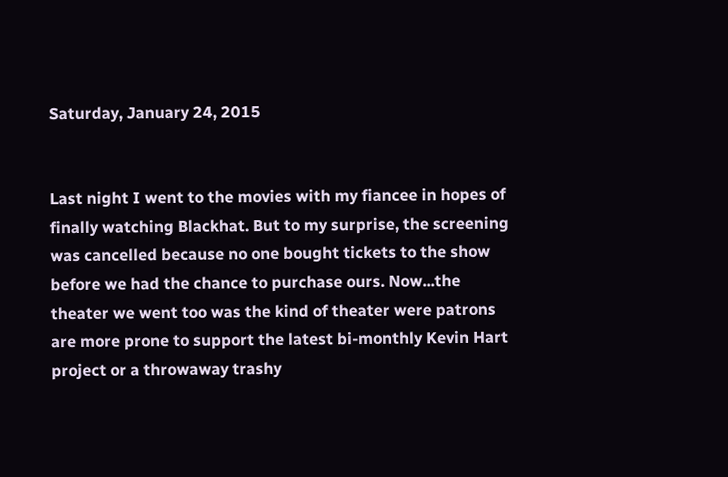Saturday, January 24, 2015


Last night I went to the movies with my fiancee in hopes of finally watching Blackhat. But to my surprise, the screening was cancelled because no one bought tickets to the show before we had the chance to purchase ours. Now...the theater we went too was the kind of theater were patrons are more prone to support the latest bi-monthly Kevin Hart project or a throwaway trashy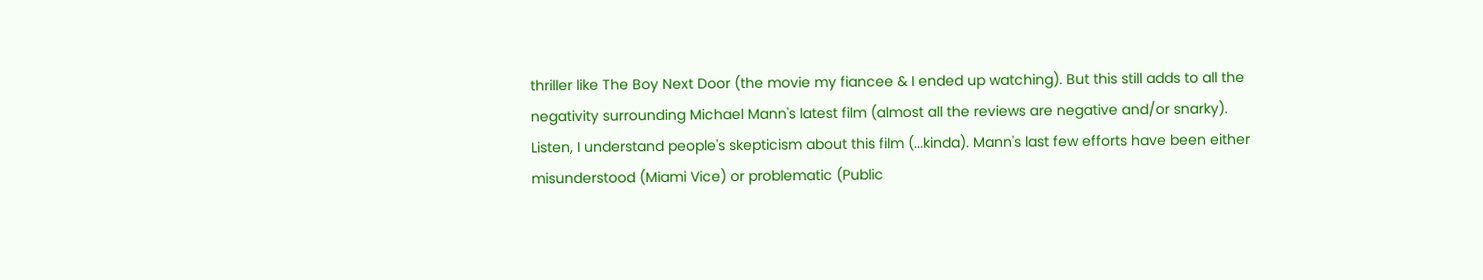thriller like The Boy Next Door (the movie my fiancee & I ended up watching). But this still adds to all the negativity surrounding Michael Mann's latest film (almost all the reviews are negative and/or snarky).
Listen, I understand people's skepticism about this film (...kinda). Mann's last few efforts have been either misunderstood (Miami Vice) or problematic (Public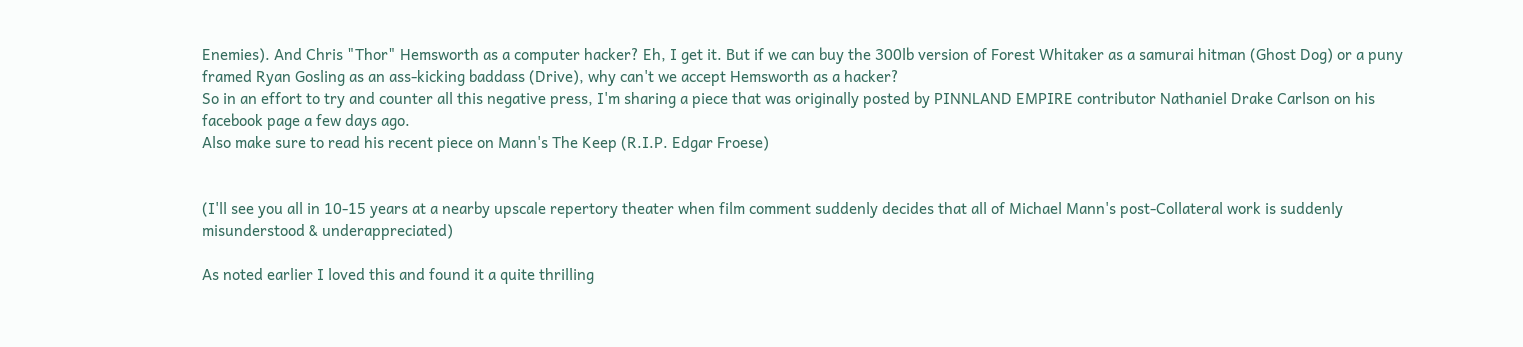Enemies). And Chris "Thor" Hemsworth as a computer hacker? Eh, I get it. But if we can buy the 300lb version of Forest Whitaker as a samurai hitman (Ghost Dog) or a puny framed Ryan Gosling as an ass-kicking baddass (Drive), why can't we accept Hemsworth as a hacker?
So in an effort to try and counter all this negative press, I'm sharing a piece that was originally posted by PINNLAND EMPIRE contributor Nathaniel Drake Carlson on his facebook page a few days ago.
Also make sure to read his recent piece on Mann's The Keep (R.I.P. Edgar Froese)


(I'll see you all in 10-15 years at a nearby upscale repertory theater when film comment suddenly decides that all of Michael Mann's post-Collateral work is suddenly misunderstood & underappreciated)

As noted earlier I loved this and found it a quite thrilling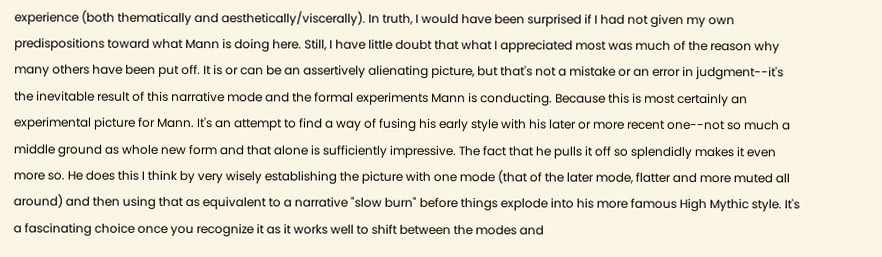experience (both thematically and aesthetically/viscerally). In truth, I would have been surprised if I had not given my own predispositions toward what Mann is doing here. Still, I have little doubt that what I appreciated most was much of the reason why many others have been put off. It is or can be an assertively alienating picture, but that's not a mistake or an error in judgment--it's the inevitable result of this narrative mode and the formal experiments Mann is conducting. Because this is most certainly an experimental picture for Mann. It's an attempt to find a way of fusing his early style with his later or more recent one--not so much a middle ground as whole new form and that alone is sufficiently impressive. The fact that he pulls it off so splendidly makes it even more so. He does this I think by very wisely establishing the picture with one mode (that of the later mode, flatter and more muted all around) and then using that as equivalent to a narrative "slow burn" before things explode into his more famous High Mythic style. It's a fascinating choice once you recognize it as it works well to shift between the modes and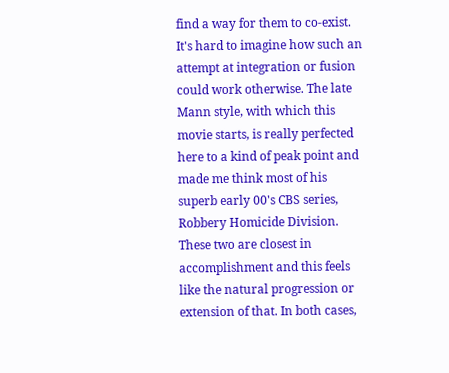find a way for them to co-exist. It's hard to imagine how such an attempt at integration or fusion could work otherwise. The late Mann style, with which this movie starts, is really perfected here to a kind of peak point and made me think most of his superb early 00's CBS series, Robbery Homicide Division. These two are closest in accomplishment and this feels like the natural progression or extension of that. In both cases,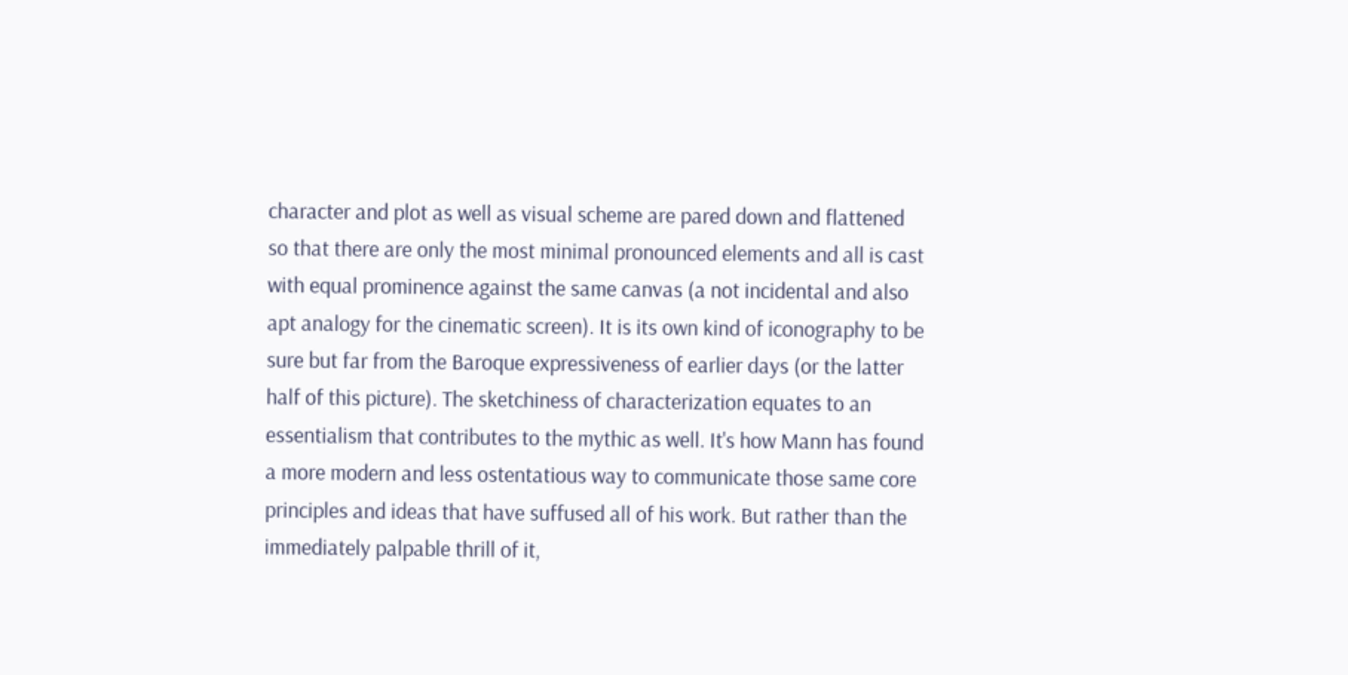character and plot as well as visual scheme are pared down and flattened so that there are only the most minimal pronounced elements and all is cast with equal prominence against the same canvas (a not incidental and also apt analogy for the cinematic screen). It is its own kind of iconography to be sure but far from the Baroque expressiveness of earlier days (or the latter half of this picture). The sketchiness of characterization equates to an essentialism that contributes to the mythic as well. It's how Mann has found a more modern and less ostentatious way to communicate those same core principles and ideas that have suffused all of his work. But rather than the immediately palpable thrill of it,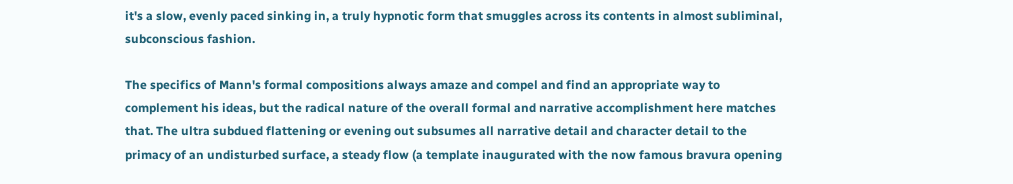it's a slow, evenly paced sinking in, a truly hypnotic form that smuggles across its contents in almost subliminal, subconscious fashion.

The specifics of Mann's formal compositions always amaze and compel and find an appropriate way to complement his ideas, but the radical nature of the overall formal and narrative accomplishment here matches that. The ultra subdued flattening or evening out subsumes all narrative detail and character detail to the primacy of an undisturbed surface, a steady flow (a template inaugurated with the now famous bravura opening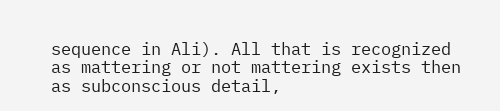sequence in Ali). All that is recognized as mattering or not mattering exists then as subconscious detail,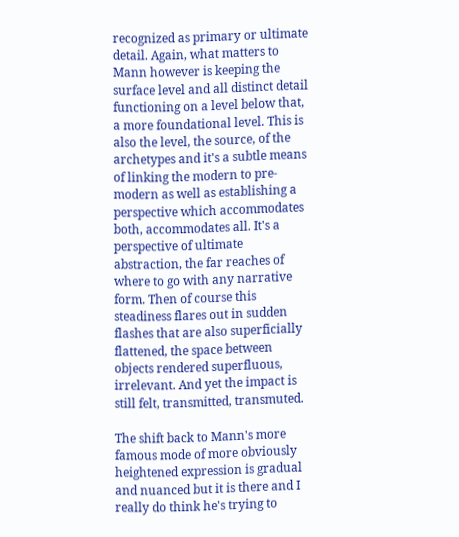recognized as primary or ultimate detail. Again, what matters to Mann however is keeping the surface level and all distinct detail functioning on a level below that, a more foundational level. This is also the level, the source, of the archetypes and it's a subtle means of linking the modern to pre-modern as well as establishing a perspective which accommodates both, accommodates all. It's a perspective of ultimate abstraction, the far reaches of where to go with any narrative form. Then of course this steadiness flares out in sudden flashes that are also superficially flattened, the space between objects rendered superfluous, irrelevant. And yet the impact is still felt, transmitted, transmuted.

The shift back to Mann's more famous mode of more obviously heightened expression is gradual and nuanced but it is there and I really do think he's trying to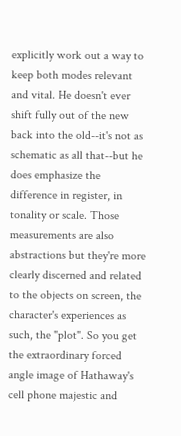explicitly work out a way to keep both modes relevant and vital. He doesn't ever shift fully out of the new back into the old--it's not as schematic as all that--but he does emphasize the difference in register, in tonality or scale. Those measurements are also abstractions but they're more clearly discerned and related to the objects on screen, the character's experiences as such, the "plot". So you get the extraordinary forced angle image of Hathaway's cell phone majestic and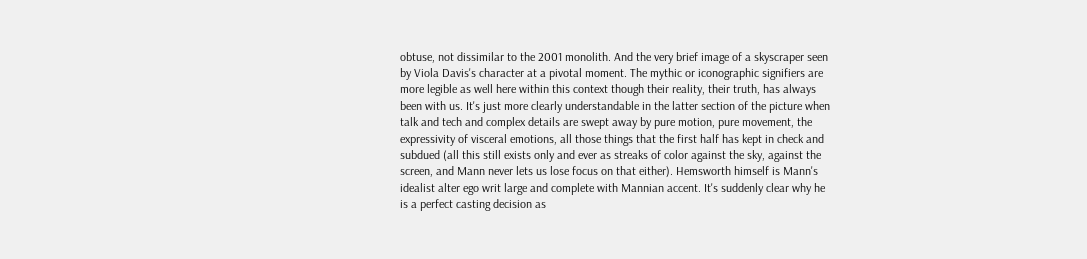obtuse, not dissimilar to the 2001 monolith. And the very brief image of a skyscraper seen by Viola Davis's character at a pivotal moment. The mythic or iconographic signifiers are more legible as well here within this context though their reality, their truth, has always been with us. It's just more clearly understandable in the latter section of the picture when talk and tech and complex details are swept away by pure motion, pure movement, the expressivity of visceral emotions, all those things that the first half has kept in check and subdued (all this still exists only and ever as streaks of color against the sky, against the screen, and Mann never lets us lose focus on that either). Hemsworth himself is Mann's idealist alter ego writ large and complete with Mannian accent. It's suddenly clear why he is a perfect casting decision as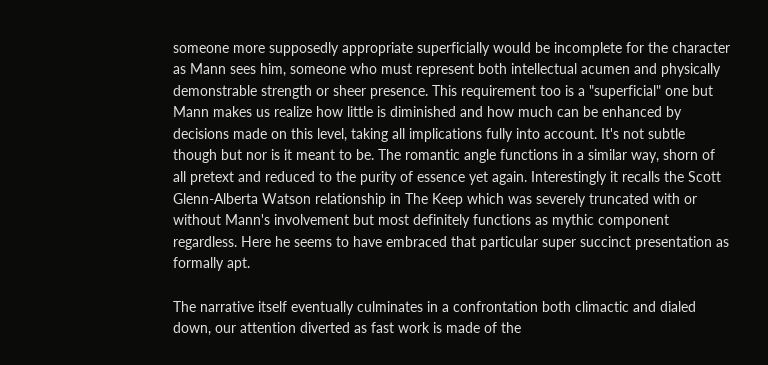someone more supposedly appropriate superficially would be incomplete for the character as Mann sees him, someone who must represent both intellectual acumen and physically demonstrable strength or sheer presence. This requirement too is a "superficial" one but Mann makes us realize how little is diminished and how much can be enhanced by decisions made on this level, taking all implications fully into account. It's not subtle though but nor is it meant to be. The romantic angle functions in a similar way, shorn of all pretext and reduced to the purity of essence yet again. Interestingly it recalls the Scott Glenn-Alberta Watson relationship in The Keep which was severely truncated with or without Mann's involvement but most definitely functions as mythic component regardless. Here he seems to have embraced that particular super succinct presentation as formally apt.

The narrative itself eventually culminates in a confrontation both climactic and dialed down, our attention diverted as fast work is made of the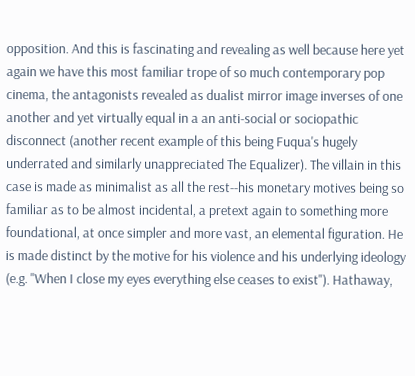opposition. And this is fascinating and revealing as well because here yet again we have this most familiar trope of so much contemporary pop cinema, the antagonists revealed as dualist mirror image inverses of one another and yet virtually equal in a an anti-social or sociopathic disconnect (another recent example of this being Fuqua's hugely underrated and similarly unappreciated The Equalizer). The villain in this case is made as minimalist as all the rest--his monetary motives being so familiar as to be almost incidental, a pretext again to something more foundational, at once simpler and more vast, an elemental figuration. He is made distinct by the motive for his violence and his underlying ideology (e.g. "When I close my eyes everything else ceases to exist"). Hathaway,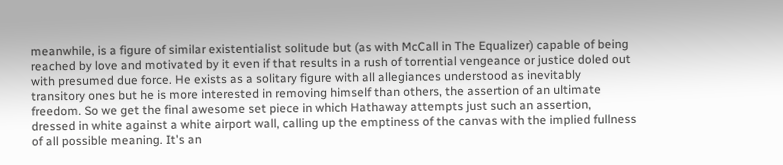meanwhile, is a figure of similar existentialist solitude but (as with McCall in The Equalizer) capable of being reached by love and motivated by it even if that results in a rush of torrential vengeance or justice doled out with presumed due force. He exists as a solitary figure with all allegiances understood as inevitably transitory ones but he is more interested in removing himself than others, the assertion of an ultimate freedom. So we get the final awesome set piece in which Hathaway attempts just such an assertion, dressed in white against a white airport wall, calling up the emptiness of the canvas with the implied fullness of all possible meaning. It's an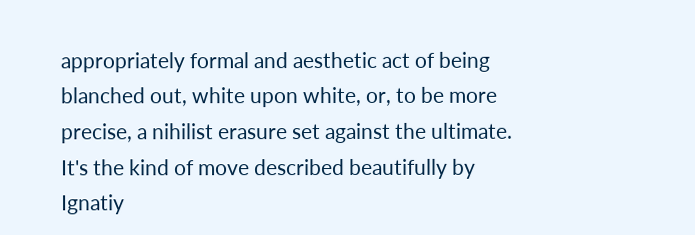appropriately formal and aesthetic act of being blanched out, white upon white, or, to be more precise, a nihilist erasure set against the ultimate. It's the kind of move described beautifully by Ignatiy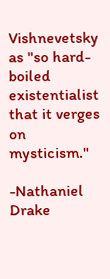Vishnevetsky as "so hard-boiled existentialist that it verges on mysticism."

-Nathaniel Drake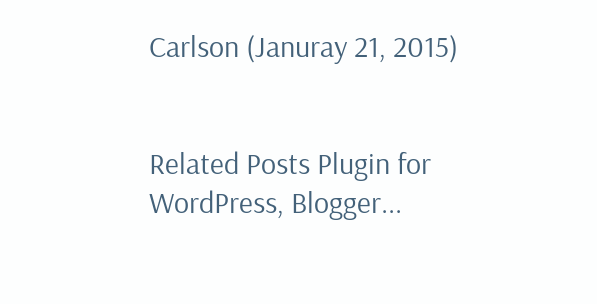Carlson (Januray 21, 2015)


Related Posts Plugin for WordPress, Blogger...